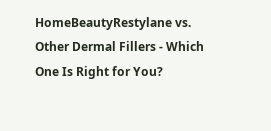HomeBeautyRestylane vs. Other Dermal Fillers - Which One Is Right for You?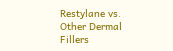Restylane vs. Other Dermal Fillers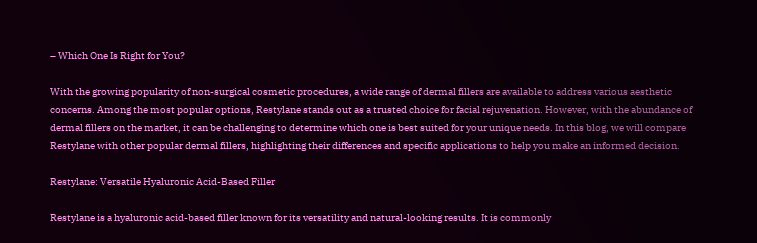– Which One Is Right for You?

With the growing popularity of non-surgical cosmetic procedures, a wide range of dermal fillers are available to address various aesthetic concerns. Among the most popular options, Restylane stands out as a trusted choice for facial rejuvenation. However, with the abundance of dermal fillers on the market, it can be challenging to determine which one is best suited for your unique needs. In this blog, we will compare Restylane with other popular dermal fillers, highlighting their differences and specific applications to help you make an informed decision.

Restylane: Versatile Hyaluronic Acid-Based Filler

Restylane is a hyaluronic acid-based filler known for its versatility and natural-looking results. It is commonly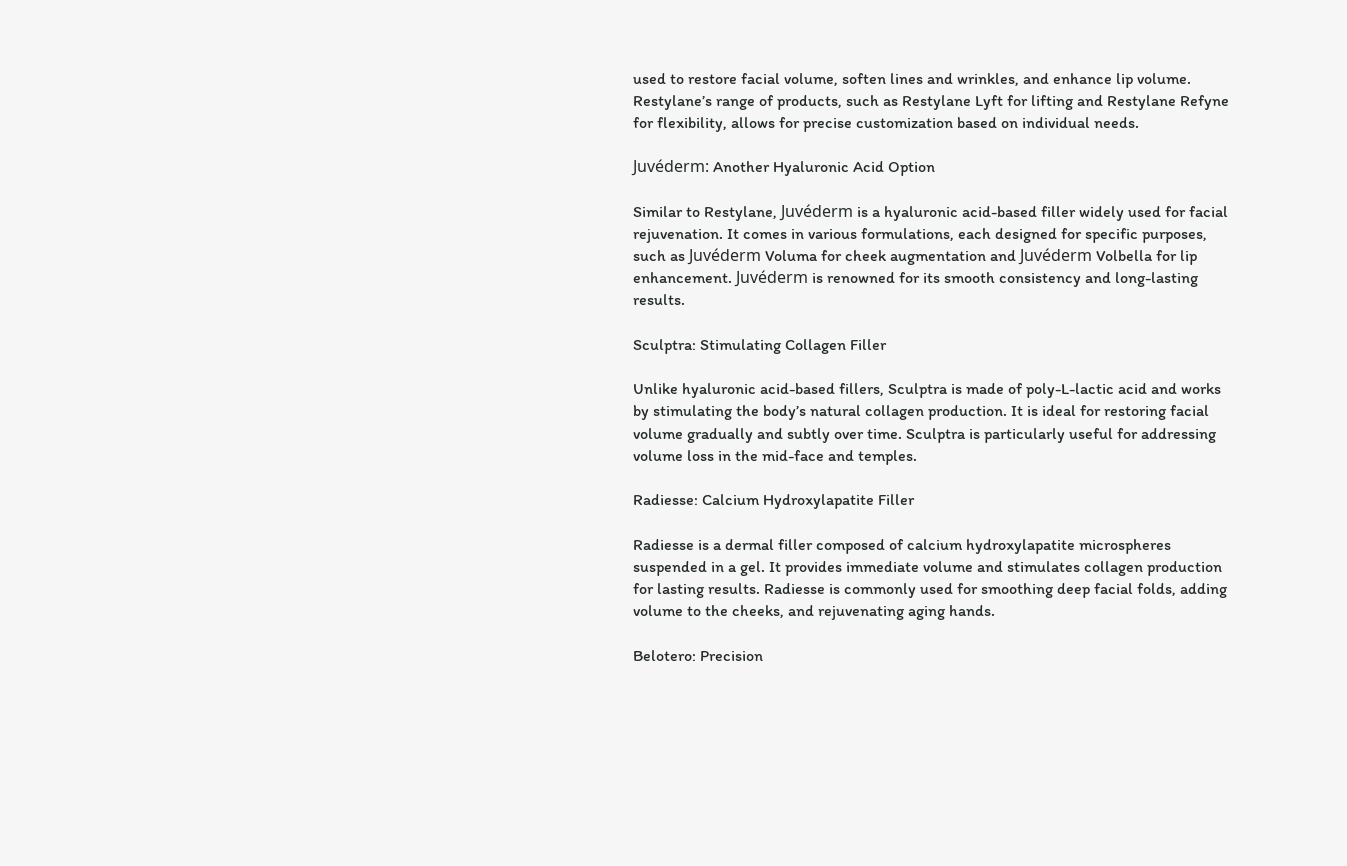used to restore facial volume, soften lines and wrinkles, and enhance lip volume. Restylane’s range of products, such as Restylane Lyft for lifting and Restylane Refyne for flexibility, allows for precise customization based on individual needs.

Juvéderm: Another Hyaluronic Acid Option

Similar to Restylane, Juvéderm is a hyaluronic acid-based filler widely used for facial rejuvenation. It comes in various formulations, each designed for specific purposes, such as Juvéderm Voluma for cheek augmentation and Juvéderm Volbella for lip enhancement. Juvéderm is renowned for its smooth consistency and long-lasting results.

Sculptra: Stimulating Collagen Filler

Unlike hyaluronic acid-based fillers, Sculptra is made of poly-L-lactic acid and works by stimulating the body’s natural collagen production. It is ideal for restoring facial volume gradually and subtly over time. Sculptra is particularly useful for addressing volume loss in the mid-face and temples.

Radiesse: Calcium Hydroxylapatite Filler

Radiesse is a dermal filler composed of calcium hydroxylapatite microspheres suspended in a gel. It provides immediate volume and stimulates collagen production for lasting results. Radiesse is commonly used for smoothing deep facial folds, adding volume to the cheeks, and rejuvenating aging hands.

Belotero: Precision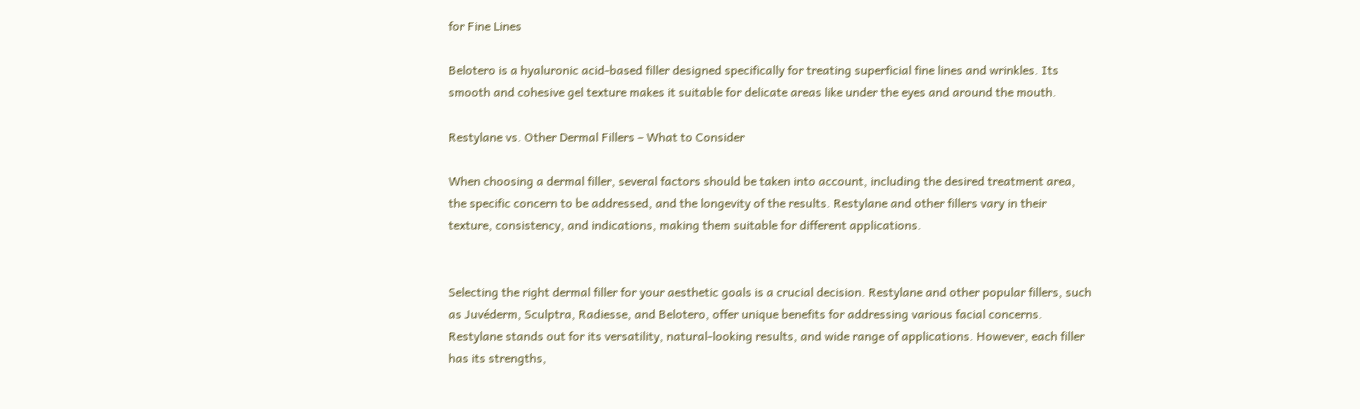for Fine Lines

Belotero is a hyaluronic acid-based filler designed specifically for treating superficial fine lines and wrinkles. Its smooth and cohesive gel texture makes it suitable for delicate areas like under the eyes and around the mouth.

Restylane vs. Other Dermal Fillers – What to Consider

When choosing a dermal filler, several factors should be taken into account, including the desired treatment area, the specific concern to be addressed, and the longevity of the results. Restylane and other fillers vary in their texture, consistency, and indications, making them suitable for different applications.


Selecting the right dermal filler for your aesthetic goals is a crucial decision. Restylane and other popular fillers, such as Juvéderm, Sculptra, Radiesse, and Belotero, offer unique benefits for addressing various facial concerns. Restylane stands out for its versatility, natural-looking results, and wide range of applications. However, each filler has its strengths,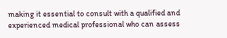making it essential to consult with a qualified and experienced medical professional who can assess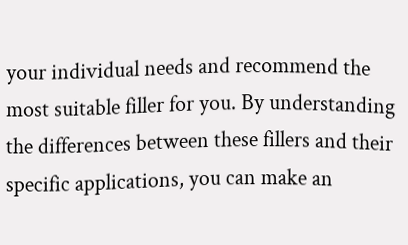your individual needs and recommend the most suitable filler for you. By understanding the differences between these fillers and their specific applications, you can make an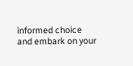informed choice and embark on your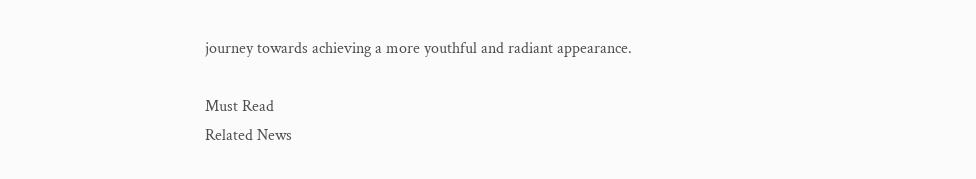journey towards achieving a more youthful and radiant appearance.

Must Read
Related News